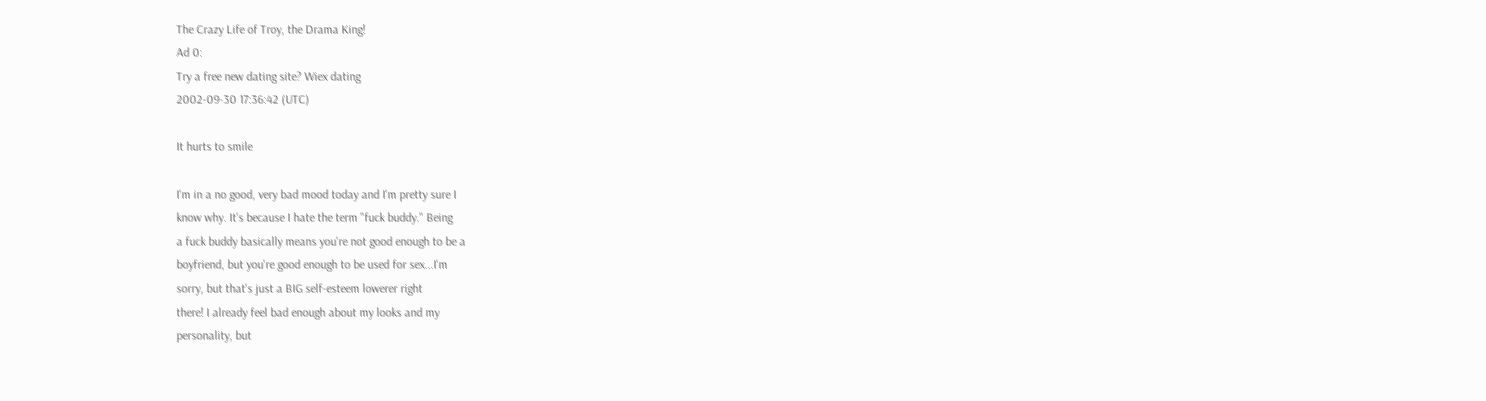The Crazy Life of Troy, the Drama King!
Ad 0:
Try a free new dating site? Wiex dating
2002-09-30 17:36:42 (UTC)

It hurts to smile

I'm in a no good, very bad mood today and I'm pretty sure I
know why. It's because I hate the term "fuck buddy." Being
a fuck buddy basically means you're not good enough to be a
boyfriend, but you're good enough to be used for sex...I'm
sorry, but that's just a BIG self-esteem lowerer right
there! I already feel bad enough about my looks and my
personality, but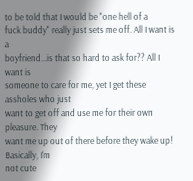to be told that I would be "one hell of a
fuck buddy" really just sets me off. All I want is a
boyfriend...is that so hard to ask for?? All I want is
someone to care for me, yet I get these assholes who just
want to get off and use me for their own pleasure. They
want me up out of there before they wake up! Basically, I'm
not cute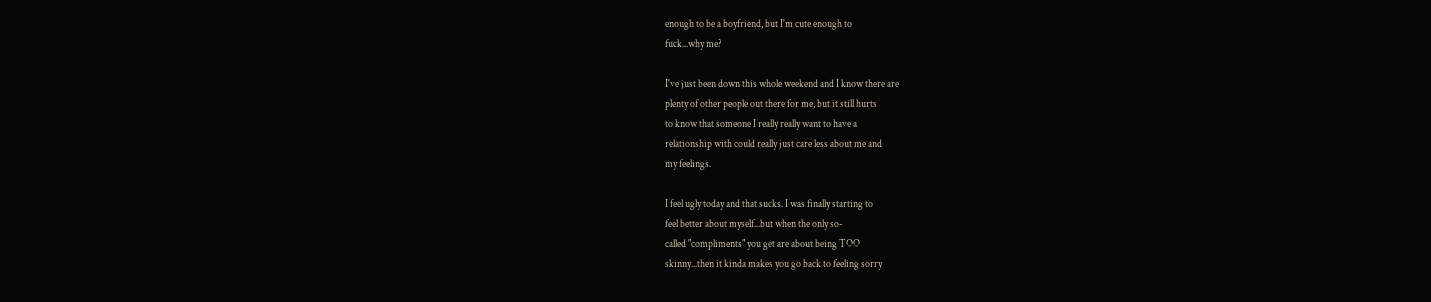enough to be a boyfriend, but I'm cute enough to
fuck...why me?

I've just been down this whole weekend and I know there are
plenty of other people out there for me, but it still hurts
to know that someone I really really want to have a
relationship with could really just care less about me and
my feelings.

I feel ugly today and that sucks. I was finally starting to
feel better about myself...but when the only so-
called "compliments" you get are about being TOO
skinny...then it kinda makes you go back to feeling sorry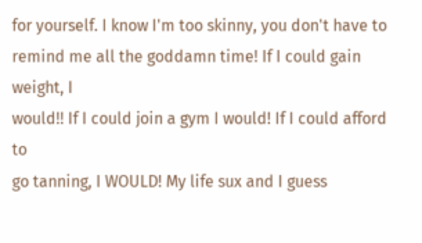for yourself. I know I'm too skinny, you don't have to
remind me all the goddamn time! If I could gain weight, I
would!! If I could join a gym I would! If I could afford to
go tanning, I WOULD! My life sux and I guess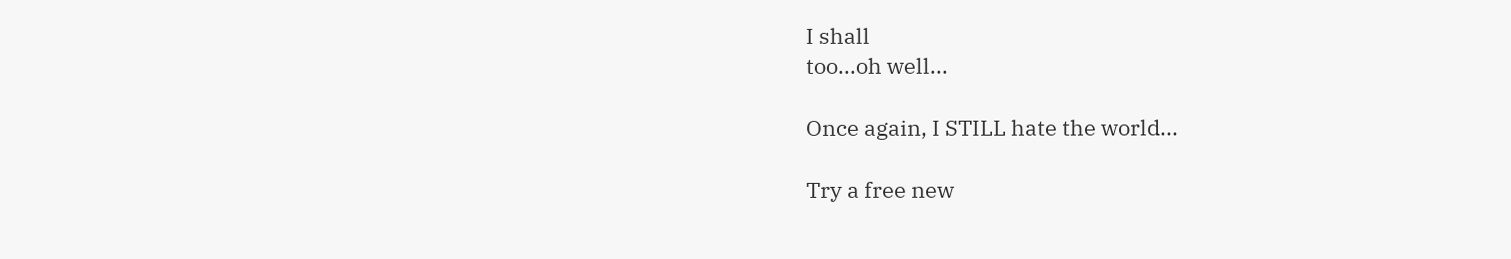I shall
too...oh well...

Once again, I STILL hate the world...

Try a free new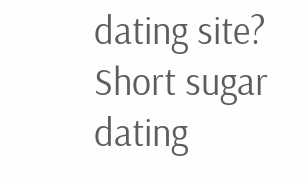dating site? Short sugar dating